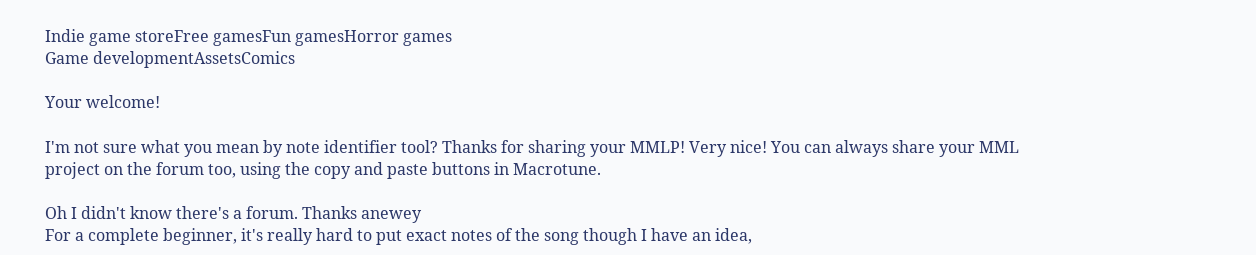Indie game storeFree gamesFun gamesHorror games
Game developmentAssetsComics

Your welcome!

I'm not sure what you mean by note identifier tool? Thanks for sharing your MMLP! Very nice! You can always share your MML project on the forum too, using the copy and paste buttons in Macrotune.

Oh I didn't know there's a forum. Thanks anewey
For a complete beginner, it's really hard to put exact notes of the song though I have an idea,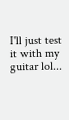I'll just test it with my guitar lol...